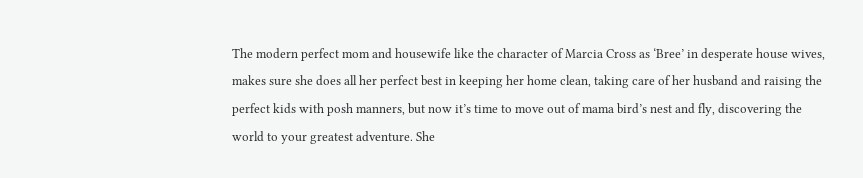The modern perfect mom and housewife like the character of Marcia Cross as ‘Bree’ in desperate house wives, makes sure she does all her perfect best in keeping her home clean, taking care of her husband and raising the perfect kids with posh manners, but now it’s time to move out of mama bird’s nest and fly, discovering the world to your greatest adventure. She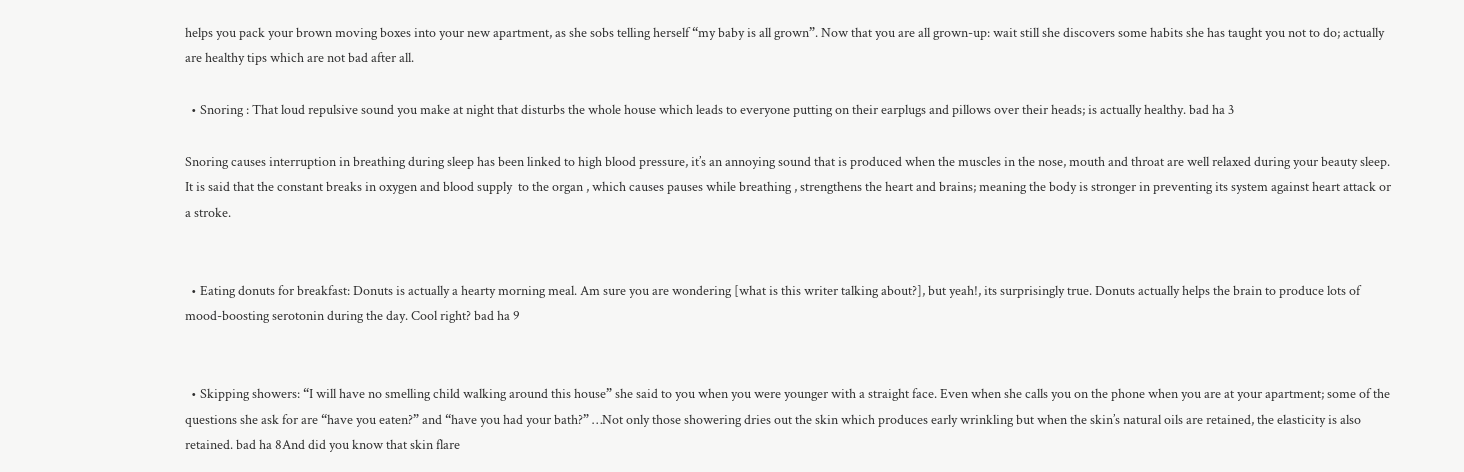helps you pack your brown moving boxes into your new apartment, as she sobs telling herself “my baby is all grown”. Now that you are all grown-up: wait still she discovers some habits she has taught you not to do; actually are healthy tips which are not bad after all.

  • Snoring : That loud repulsive sound you make at night that disturbs the whole house which leads to everyone putting on their earplugs and pillows over their heads; is actually healthy. bad ha 3

Snoring causes interruption in breathing during sleep has been linked to high blood pressure, it’s an annoying sound that is produced when the muscles in the nose, mouth and throat are well relaxed during your beauty sleep. It is said that the constant breaks in oxygen and blood supply  to the organ , which causes pauses while breathing , strengthens the heart and brains; meaning the body is stronger in preventing its system against heart attack or a stroke.


  • Eating donuts for breakfast: Donuts is actually a hearty morning meal. Am sure you are wondering [what is this writer talking about?], but yeah!, its surprisingly true. Donuts actually helps the brain to produce lots of mood-boosting serotonin during the day. Cool right? bad ha 9


  • Skipping showers: “I will have no smelling child walking around this house” she said to you when you were younger with a straight face. Even when she calls you on the phone when you are at your apartment; some of the questions she ask for are “have you eaten?” and “have you had your bath?” …Not only those showering dries out the skin which produces early wrinkling but when the skin’s natural oils are retained, the elasticity is also retained. bad ha 8And did you know that skin flare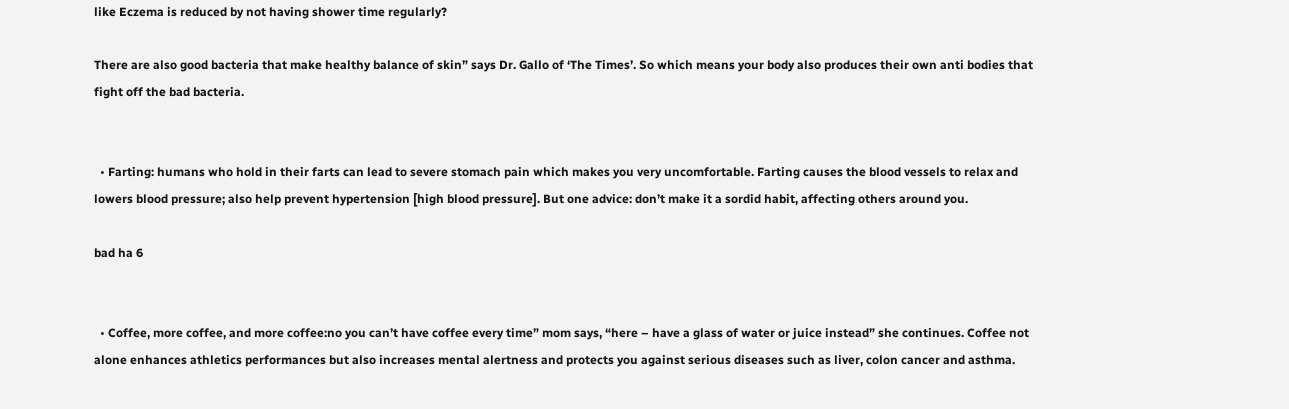like Eczema is reduced by not having shower time regularly?

There are also good bacteria that make healthy balance of skin” says Dr. Gallo of ‘The Times’. So which means your body also produces their own anti bodies that fight off the bad bacteria.


  • Farting: humans who hold in their farts can lead to severe stomach pain which makes you very uncomfortable. Farting causes the blood vessels to relax and lowers blood pressure; also help prevent hypertension [high blood pressure]. But one advice: don’t make it a sordid habit, affecting others around you.

bad ha 6


  • Coffee, more coffee, and more coffee:no you can’t have coffee every time” mom says, “here – have a glass of water or juice instead” she continues. Coffee not alone enhances athletics performances but also increases mental alertness and protects you against serious diseases such as liver, colon cancer and asthma.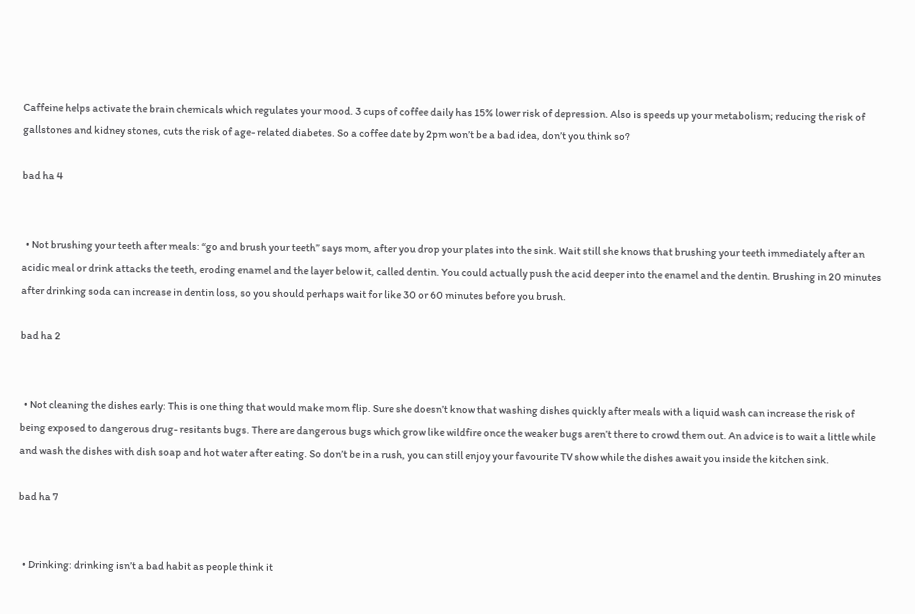Caffeine helps activate the brain chemicals which regulates your mood. 3 cups of coffee daily has 15% lower risk of depression. Also is speeds up your metabolism; reducing the risk of gallstones and kidney stones, cuts the risk of age- related diabetes. So a coffee date by 2pm won’t be a bad idea, don’t you think so?

bad ha 4


  • Not brushing your teeth after meals: “go and brush your teeth” says mom, after you drop your plates into the sink. Wait still she knows that brushing your teeth immediately after an acidic meal or drink attacks the teeth, eroding enamel and the layer below it, called dentin. You could actually push the acid deeper into the enamel and the dentin. Brushing in 20 minutes after drinking soda can increase in dentin loss, so you should perhaps wait for like 30 or 60 minutes before you brush.

bad ha 2


  • Not cleaning the dishes early: This is one thing that would make mom flip. Sure she doesn’t know that washing dishes quickly after meals with a liquid wash can increase the risk of being exposed to dangerous drug- resitants bugs. There are dangerous bugs which grow like wildfire once the weaker bugs aren’t there to crowd them out. An advice is to wait a little while and wash the dishes with dish soap and hot water after eating. So don’t be in a rush, you can still enjoy your favourite TV show while the dishes await you inside the kitchen sink.

bad ha 7


  • Drinking: drinking isn’t a bad habit as people think it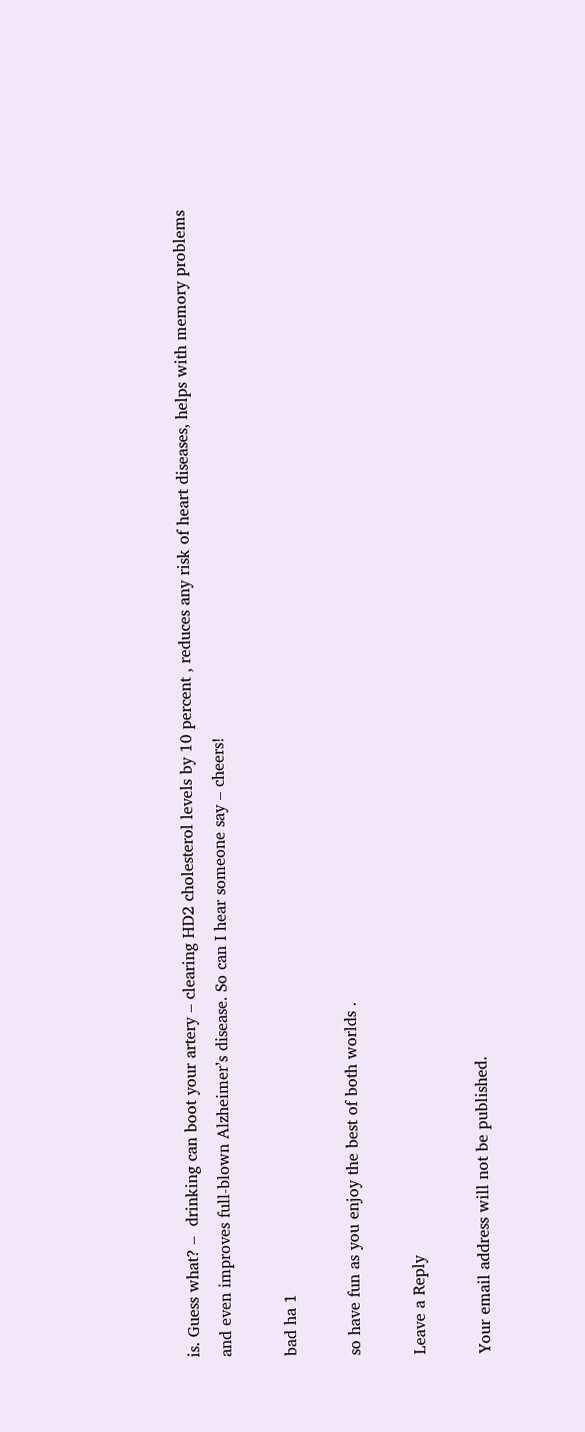is. Guess what? –  drinking can boot your artery – clearing HD2 cholesterol levels by 10 percent , reduces any risk of heart diseases, helps with memory problems and even improves full-blown Alzheimer’s disease. So can I hear someone say – cheers!

bad ha 1

so have fun as you enjoy the best of both worlds .

Leave a Reply

Your email address will not be published.